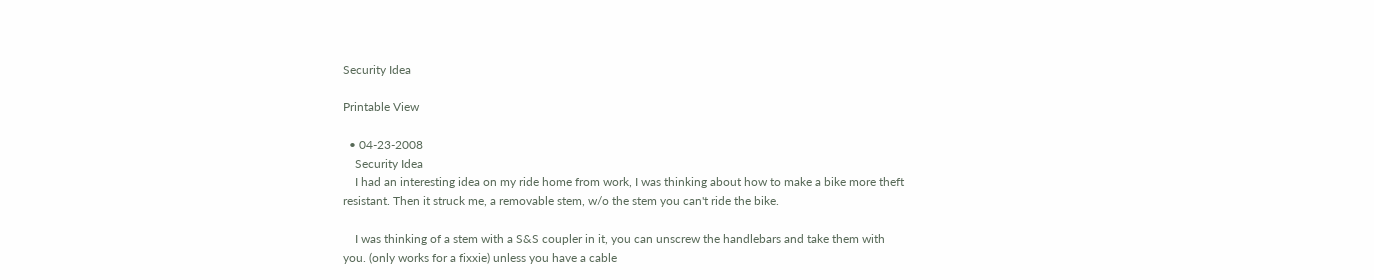Security Idea

Printable View

  • 04-23-2008
    Security Idea
    I had an interesting idea on my ride home from work, I was thinking about how to make a bike more theft resistant. Then it struck me, a removable stem, w/o the stem you can't ride the bike.

    I was thinking of a stem with a S&S coupler in it, you can unscrew the handlebars and take them with you. (only works for a fixxie) unless you have a cable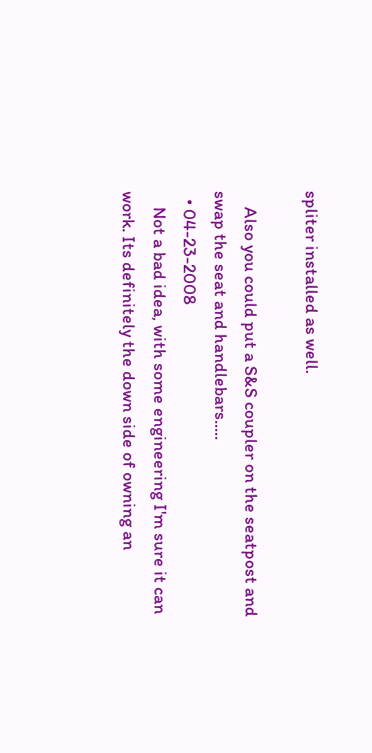spliter installed as well.

    Also you could put a S&S coupler on the seatpost and swap the seat and handlebars.....
  • 04-23-2008
    Not a bad idea, with some engineering I'm sure it can work. Its definitely the down side of owning an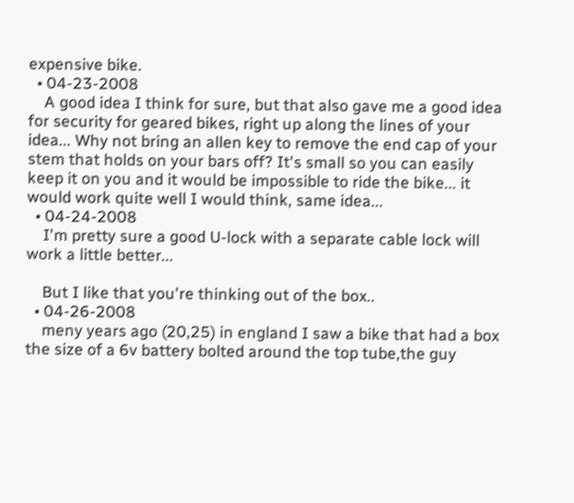expensive bike.
  • 04-23-2008
    A good idea I think for sure, but that also gave me a good idea for security for geared bikes, right up along the lines of your idea... Why not bring an allen key to remove the end cap of your stem that holds on your bars off? It's small so you can easily keep it on you and it would be impossible to ride the bike... it would work quite well I would think, same idea...
  • 04-24-2008
    I'm pretty sure a good U-lock with a separate cable lock will work a little better...

    But I like that you're thinking out of the box..
  • 04-26-2008
    meny years ago (20,25) in england I saw a bike that had a box the size of a 6v battery bolted around the top tube,the guy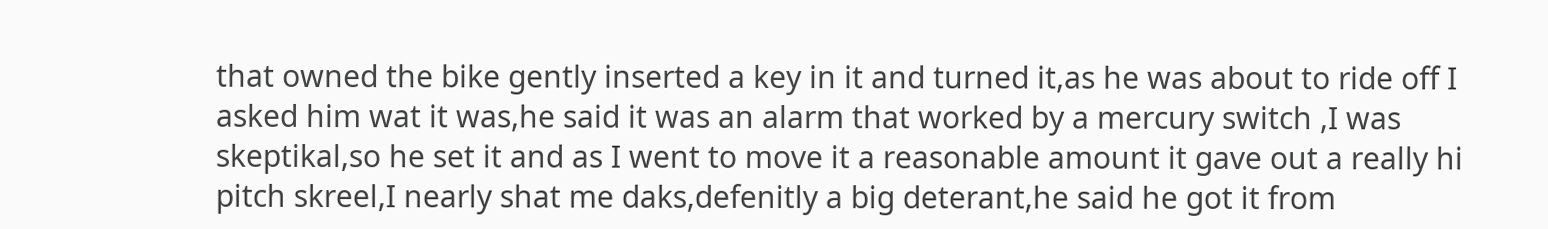that owned the bike gently inserted a key in it and turned it,as he was about to ride off I asked him wat it was,he said it was an alarm that worked by a mercury switch ,I was skeptikal,so he set it and as I went to move it a reasonable amount it gave out a really hi pitch skreel,I nearly shat me daks,defenitly a big deterant,he said he got it from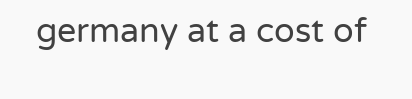germany at a cost of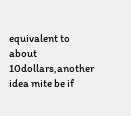equivalent to about 10dollars,another idea mite be if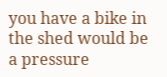you have a bike in the shed would be a pressure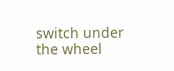switch under the wheel